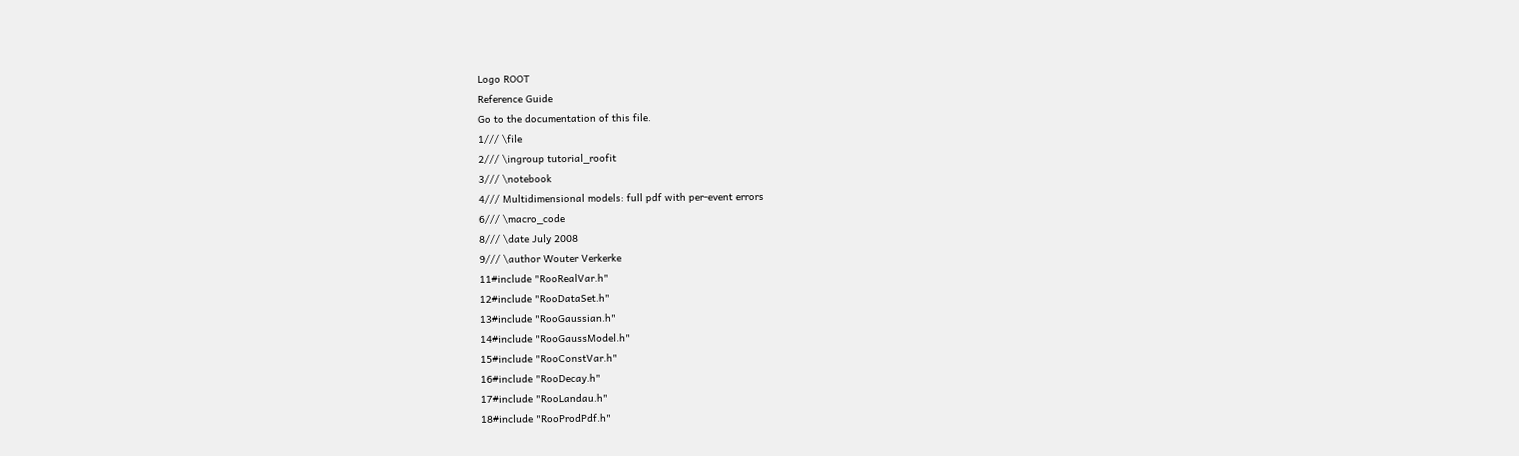Logo ROOT
Reference Guide
Go to the documentation of this file.
1/// \file
2/// \ingroup tutorial_roofit
3/// \notebook
4/// Multidimensional models: full pdf with per-event errors
6/// \macro_code
8/// \date July 2008
9/// \author Wouter Verkerke
11#include "RooRealVar.h"
12#include "RooDataSet.h"
13#include "RooGaussian.h"
14#include "RooGaussModel.h"
15#include "RooConstVar.h"
16#include "RooDecay.h"
17#include "RooLandau.h"
18#include "RooProdPdf.h"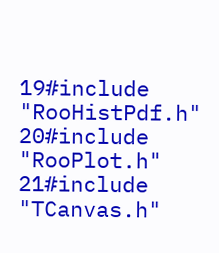19#include "RooHistPdf.h"
20#include "RooPlot.h"
21#include "TCanvas.h"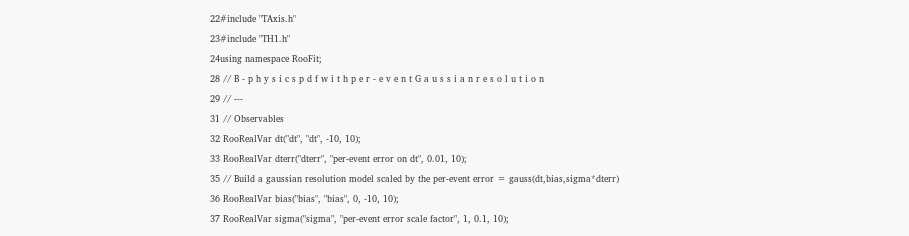22#include "TAxis.h"
23#include "TH1.h"
24using namespace RooFit;
28 // B - p h y s i c s p d f w i t h p e r - e v e n t G a u s s i a n r e s o l u t i o n
29 // ---
31 // Observables
32 RooRealVar dt("dt", "dt", -10, 10);
33 RooRealVar dterr("dterr", "per-event error on dt", 0.01, 10);
35 // Build a gaussian resolution model scaled by the per-event error = gauss(dt,bias,sigma*dterr)
36 RooRealVar bias("bias", "bias", 0, -10, 10);
37 RooRealVar sigma("sigma", "per-event error scale factor", 1, 0.1, 10);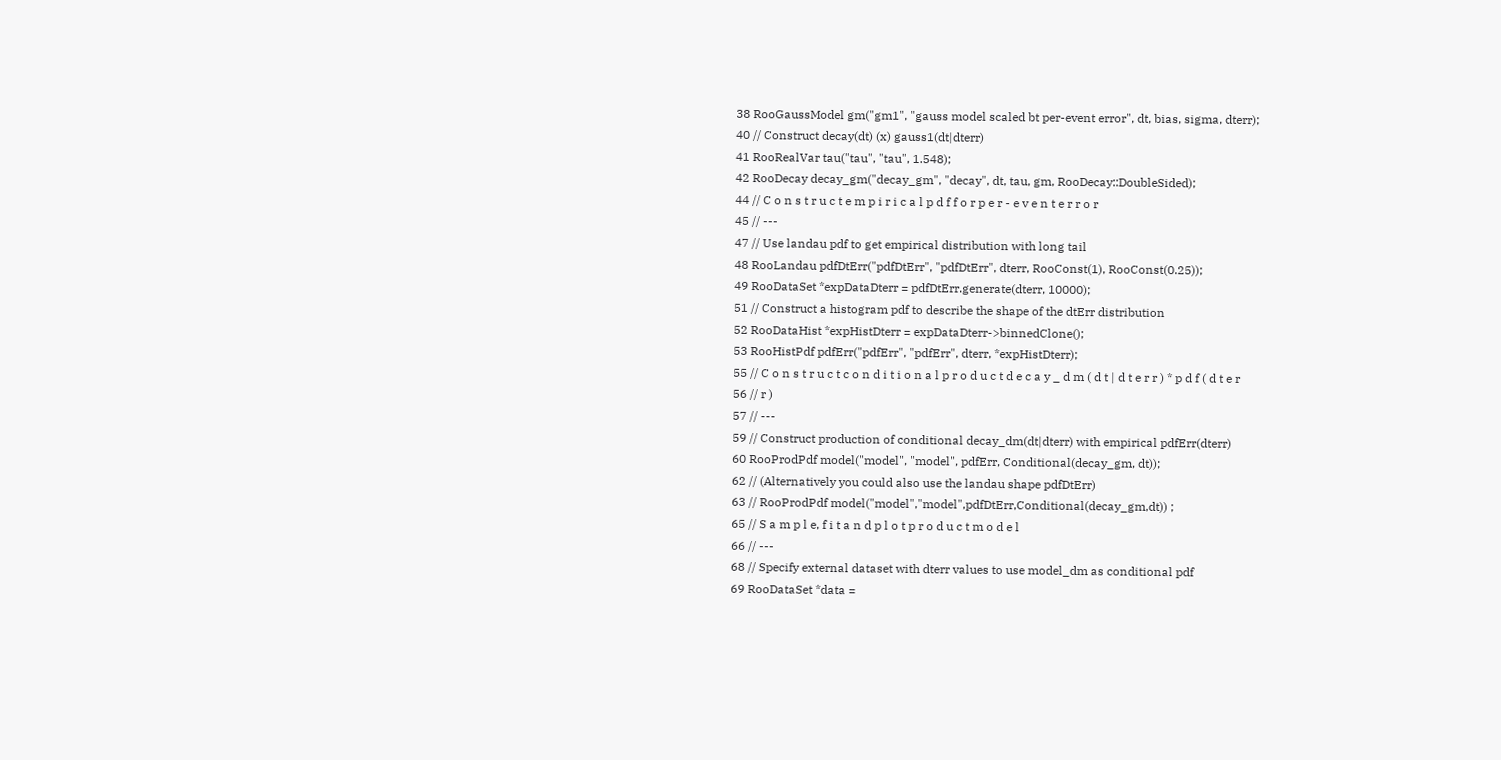38 RooGaussModel gm("gm1", "gauss model scaled bt per-event error", dt, bias, sigma, dterr);
40 // Construct decay(dt) (x) gauss1(dt|dterr)
41 RooRealVar tau("tau", "tau", 1.548);
42 RooDecay decay_gm("decay_gm", "decay", dt, tau, gm, RooDecay::DoubleSided);
44 // C o n s t r u c t e m p i r i c a l p d f f o r p e r - e v e n t e r r o r
45 // ---
47 // Use landau pdf to get empirical distribution with long tail
48 RooLandau pdfDtErr("pdfDtErr", "pdfDtErr", dterr, RooConst(1), RooConst(0.25));
49 RooDataSet *expDataDterr = pdfDtErr.generate(dterr, 10000);
51 // Construct a histogram pdf to describe the shape of the dtErr distribution
52 RooDataHist *expHistDterr = expDataDterr->binnedClone();
53 RooHistPdf pdfErr("pdfErr", "pdfErr", dterr, *expHistDterr);
55 // C o n s t r u c t c o n d i t i o n a l p r o d u c t d e c a y _ d m ( d t | d t e r r ) * p d f ( d t e r
56 // r )
57 // ---
59 // Construct production of conditional decay_dm(dt|dterr) with empirical pdfErr(dterr)
60 RooProdPdf model("model", "model", pdfErr, Conditional(decay_gm, dt));
62 // (Alternatively you could also use the landau shape pdfDtErr)
63 // RooProdPdf model("model","model",pdfDtErr,Conditional(decay_gm,dt)) ;
65 // S a m p l e, f i t a n d p l o t p r o d u c t m o d e l
66 // ---
68 // Specify external dataset with dterr values to use model_dm as conditional pdf
69 RooDataSet *data =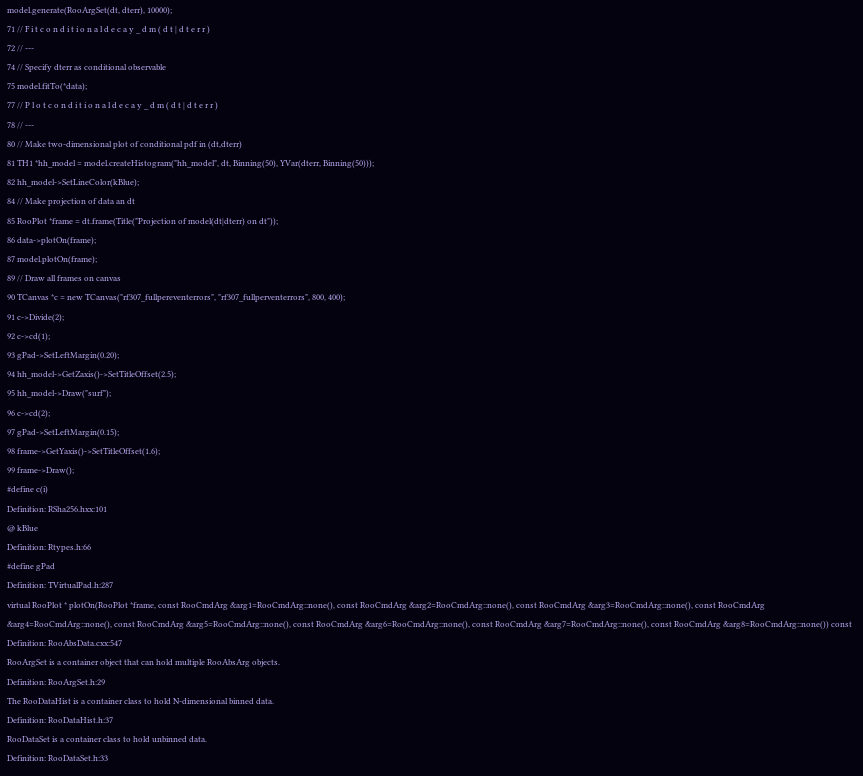model.generate(RooArgSet(dt, dterr), 10000);
71 // F i t c o n d i t i o n a l d e c a y _ d m ( d t | d t e r r )
72 // ---
74 // Specify dterr as conditional observable
75 model.fitTo(*data);
77 // P l o t c o n d i t i o n a l d e c a y _ d m ( d t | d t e r r )
78 // ---
80 // Make two-dimensional plot of conditional pdf in (dt,dterr)
81 TH1 *hh_model = model.createHistogram("hh_model", dt, Binning(50), YVar(dterr, Binning(50)));
82 hh_model->SetLineColor(kBlue);
84 // Make projection of data an dt
85 RooPlot *frame = dt.frame(Title("Projection of model(dt|dterr) on dt"));
86 data->plotOn(frame);
87 model.plotOn(frame);
89 // Draw all frames on canvas
90 TCanvas *c = new TCanvas("rf307_fullpereventerrors", "rf307_fullperventerrors", 800, 400);
91 c->Divide(2);
92 c->cd(1);
93 gPad->SetLeftMargin(0.20);
94 hh_model->GetZaxis()->SetTitleOffset(2.5);
95 hh_model->Draw("surf");
96 c->cd(2);
97 gPad->SetLeftMargin(0.15);
98 frame->GetYaxis()->SetTitleOffset(1.6);
99 frame->Draw();
#define c(i)
Definition: RSha256.hxx:101
@ kBlue
Definition: Rtypes.h:66
#define gPad
Definition: TVirtualPad.h:287
virtual RooPlot * plotOn(RooPlot *frame, const RooCmdArg &arg1=RooCmdArg::none(), const RooCmdArg &arg2=RooCmdArg::none(), const RooCmdArg &arg3=RooCmdArg::none(), const RooCmdArg &arg4=RooCmdArg::none(), const RooCmdArg &arg5=RooCmdArg::none(), const RooCmdArg &arg6=RooCmdArg::none(), const RooCmdArg &arg7=RooCmdArg::none(), const RooCmdArg &arg8=RooCmdArg::none()) const
Definition: RooAbsData.cxx:547
RooArgSet is a container object that can hold multiple RooAbsArg objects.
Definition: RooArgSet.h:29
The RooDataHist is a container class to hold N-dimensional binned data.
Definition: RooDataHist.h:37
RooDataSet is a container class to hold unbinned data.
Definition: RooDataSet.h:33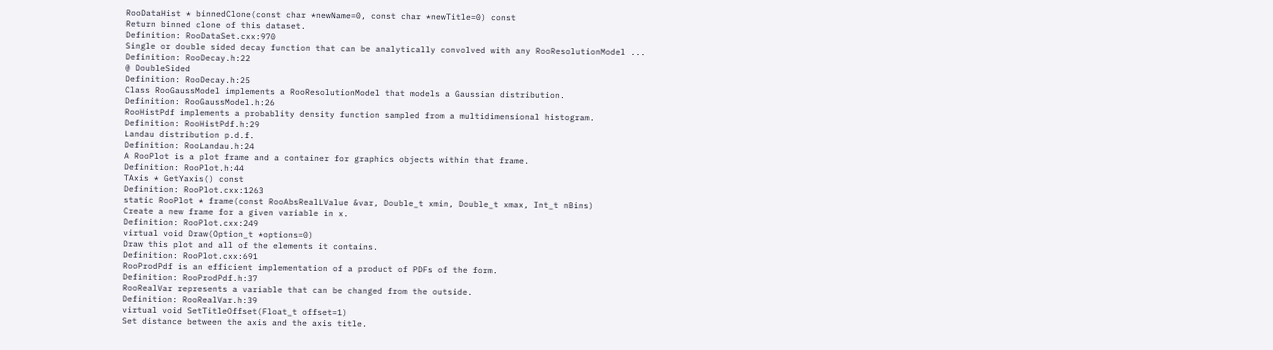RooDataHist * binnedClone(const char *newName=0, const char *newTitle=0) const
Return binned clone of this dataset.
Definition: RooDataSet.cxx:970
Single or double sided decay function that can be analytically convolved with any RooResolutionModel ...
Definition: RooDecay.h:22
@ DoubleSided
Definition: RooDecay.h:25
Class RooGaussModel implements a RooResolutionModel that models a Gaussian distribution.
Definition: RooGaussModel.h:26
RooHistPdf implements a probablity density function sampled from a multidimensional histogram.
Definition: RooHistPdf.h:29
Landau distribution p.d.f.
Definition: RooLandau.h:24
A RooPlot is a plot frame and a container for graphics objects within that frame.
Definition: RooPlot.h:44
TAxis * GetYaxis() const
Definition: RooPlot.cxx:1263
static RooPlot * frame(const RooAbsRealLValue &var, Double_t xmin, Double_t xmax, Int_t nBins)
Create a new frame for a given variable in x.
Definition: RooPlot.cxx:249
virtual void Draw(Option_t *options=0)
Draw this plot and all of the elements it contains.
Definition: RooPlot.cxx:691
RooProdPdf is an efficient implementation of a product of PDFs of the form.
Definition: RooProdPdf.h:37
RooRealVar represents a variable that can be changed from the outside.
Definition: RooRealVar.h:39
virtual void SetTitleOffset(Float_t offset=1)
Set distance between the axis and the axis title.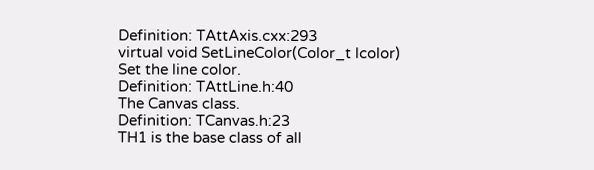Definition: TAttAxis.cxx:293
virtual void SetLineColor(Color_t lcolor)
Set the line color.
Definition: TAttLine.h:40
The Canvas class.
Definition: TCanvas.h:23
TH1 is the base class of all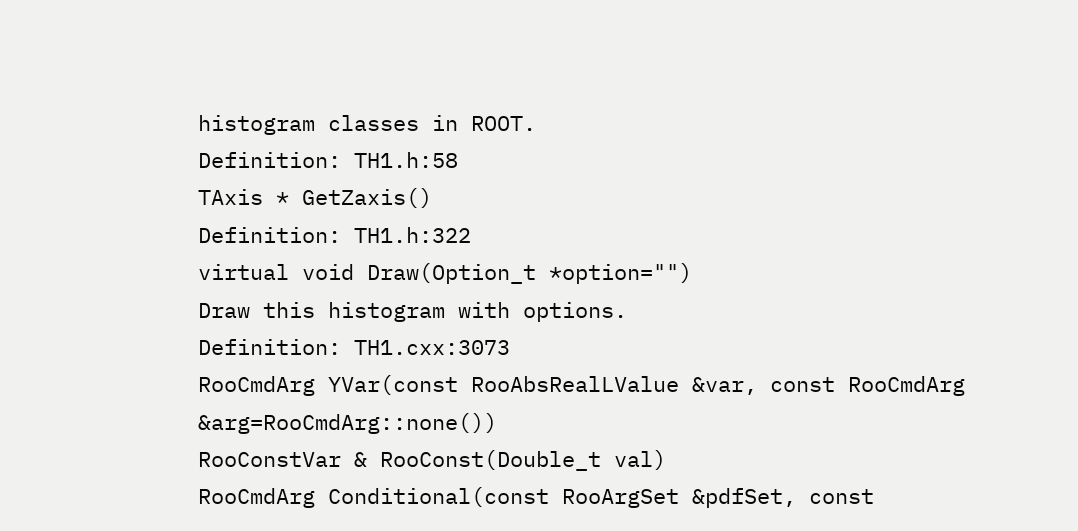histogram classes in ROOT.
Definition: TH1.h:58
TAxis * GetZaxis()
Definition: TH1.h:322
virtual void Draw(Option_t *option="")
Draw this histogram with options.
Definition: TH1.cxx:3073
RooCmdArg YVar(const RooAbsRealLValue &var, const RooCmdArg &arg=RooCmdArg::none())
RooConstVar & RooConst(Double_t val)
RooCmdArg Conditional(const RooArgSet &pdfSet, const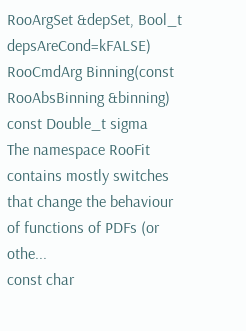RooArgSet &depSet, Bool_t depsAreCond=kFALSE)
RooCmdArg Binning(const RooAbsBinning &binning)
const Double_t sigma
The namespace RooFit contains mostly switches that change the behaviour of functions of PDFs (or othe...
const char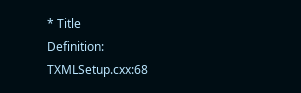* Title
Definition: TXMLSetup.cxx:68